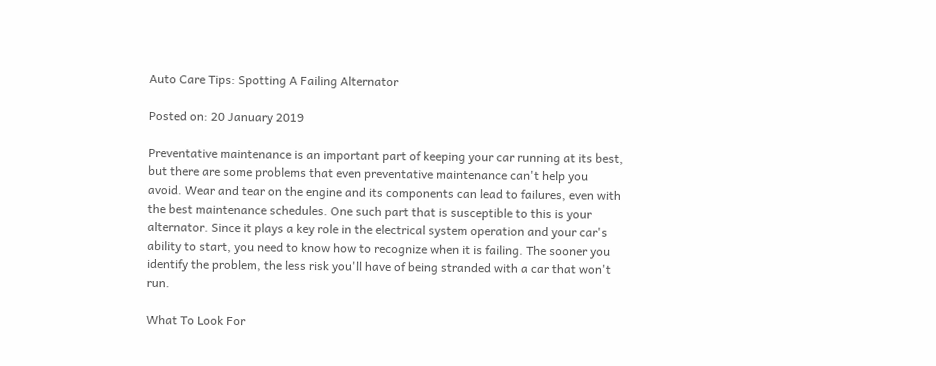Auto Care Tips: Spotting A Failing Alternator

Posted on: 20 January 2019

Preventative maintenance is an important part of keeping your car running at its best, but there are some problems that even preventative maintenance can't help you avoid. Wear and tear on the engine and its components can lead to failures, even with the best maintenance schedules. One such part that is susceptible to this is your alternator. Since it plays a key role in the electrical system operation and your car's ability to start, you need to know how to recognize when it is failing. The sooner you identify the problem, the less risk you'll have of being stranded with a car that won't run.

What To Look For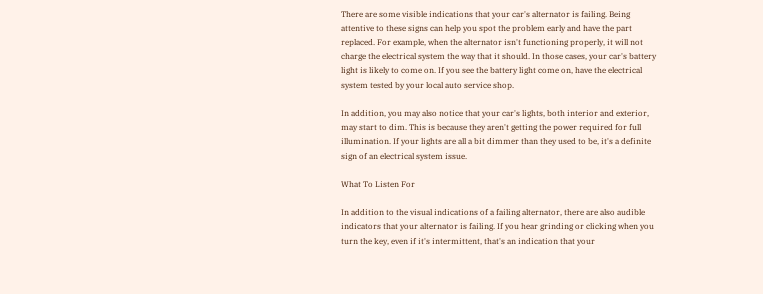There are some visible indications that your car's alternator is failing. Being attentive to these signs can help you spot the problem early and have the part replaced. For example, when the alternator isn't functioning properly, it will not charge the electrical system the way that it should. In those cases, your car's battery light is likely to come on. If you see the battery light come on, have the electrical system tested by your local auto service shop.

In addition, you may also notice that your car's lights, both interior and exterior, may start to dim. This is because they aren't getting the power required for full illumination. If your lights are all a bit dimmer than they used to be, it's a definite sign of an electrical system issue.

What To Listen For

In addition to the visual indications of a failing alternator, there are also audible indicators that your alternator is failing. If you hear grinding or clicking when you turn the key, even if it's intermittent, that's an indication that your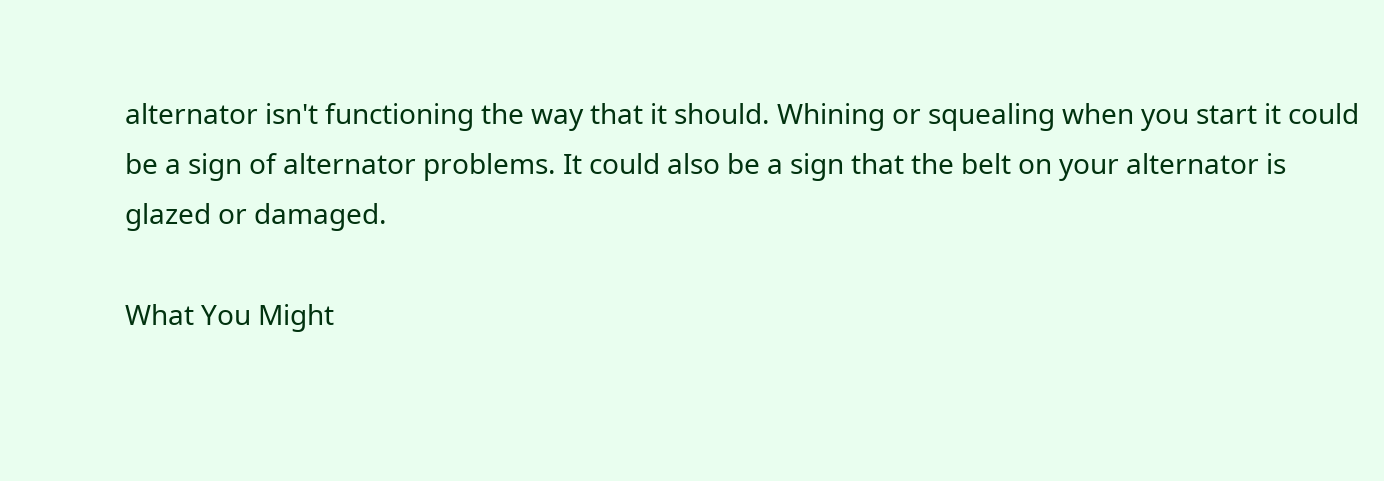alternator isn't functioning the way that it should. Whining or squealing when you start it could be a sign of alternator problems. It could also be a sign that the belt on your alternator is glazed or damaged.

What You Might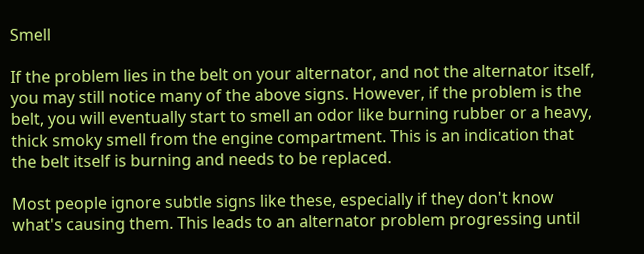Smell

If the problem lies in the belt on your alternator, and not the alternator itself, you may still notice many of the above signs. However, if the problem is the belt, you will eventually start to smell an odor like burning rubber or a heavy, thick smoky smell from the engine compartment. This is an indication that the belt itself is burning and needs to be replaced.

Most people ignore subtle signs like these, especially if they don't know what's causing them. This leads to an alternator problem progressing until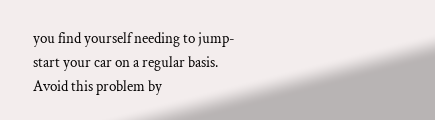you find yourself needing to jump-start your car on a regular basis. Avoid this problem by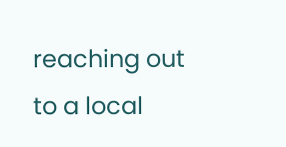reaching out to a local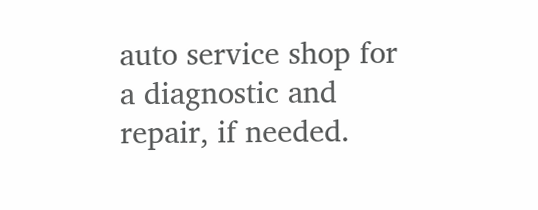auto service shop for a diagnostic and repair, if needed.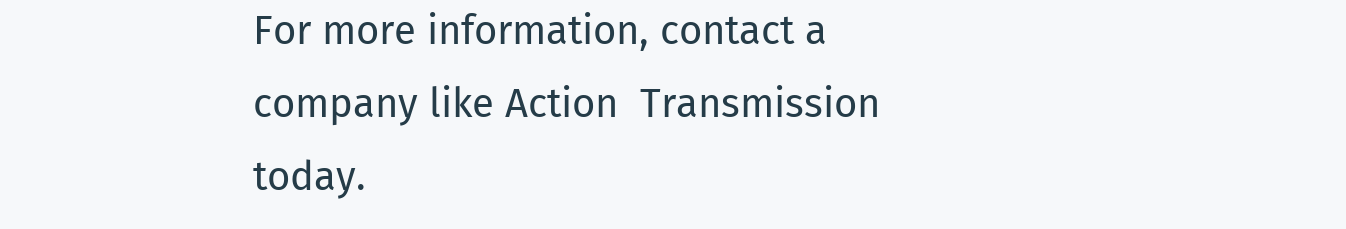For more information, contact a company like Action  Transmission today.